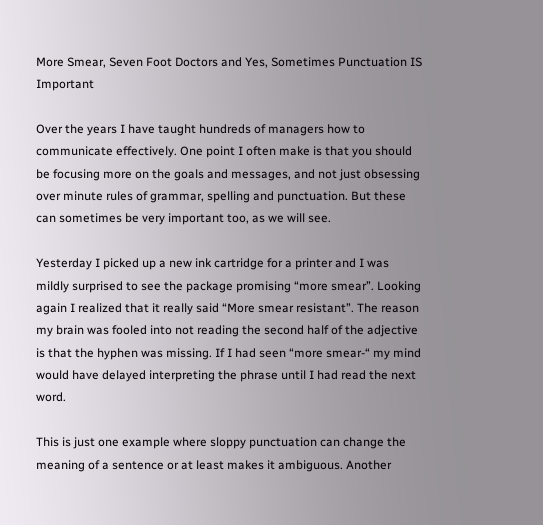More Smear, Seven Foot Doctors and Yes, Sometimes Punctuation IS Important

Over the years I have taught hundreds of managers how to communicate effectively. One point I often make is that you should be focusing more on the goals and messages, and not just obsessing over minute rules of grammar, spelling and punctuation. But these can sometimes be very important too, as we will see.

Yesterday I picked up a new ink cartridge for a printer and I was mildly surprised to see the package promising “more smear”. Looking again I realized that it really said “More smear resistant”. The reason my brain was fooled into not reading the second half of the adjective is that the hyphen was missing. If I had seen “more smear-“ my mind would have delayed interpreting the phrase until I had read the next word.

This is just one example where sloppy punctuation can change the meaning of a sentence or at least makes it ambiguous. Another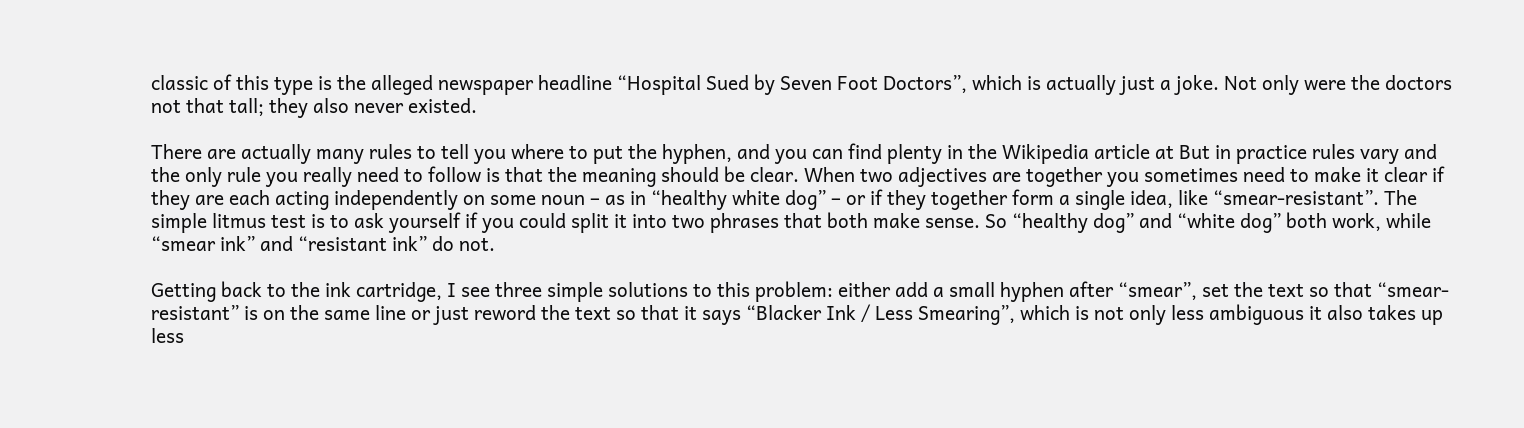classic of this type is the alleged newspaper headline “Hospital Sued by Seven Foot Doctors”, which is actually just a joke. Not only were the doctors not that tall; they also never existed.

There are actually many rules to tell you where to put the hyphen, and you can find plenty in the Wikipedia article at But in practice rules vary and the only rule you really need to follow is that the meaning should be clear. When two adjectives are together you sometimes need to make it clear if they are each acting independently on some noun – as in “healthy white dog” – or if they together form a single idea, like “smear-resistant”. The simple litmus test is to ask yourself if you could split it into two phrases that both make sense. So “healthy dog” and “white dog” both work, while “smear ink” and “resistant ink” do not.

Getting back to the ink cartridge, I see three simple solutions to this problem: either add a small hyphen after “smear”, set the text so that “smear-resistant” is on the same line or just reword the text so that it says “Blacker Ink / Less Smearing”, which is not only less ambiguous it also takes up less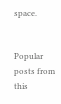space.


Popular posts from this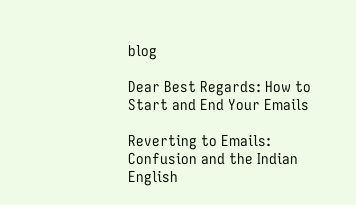blog

Dear Best Regards: How to Start and End Your Emails

Reverting to Emails: Confusion and the Indian English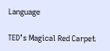Language

TED’s Magical Red Carpet